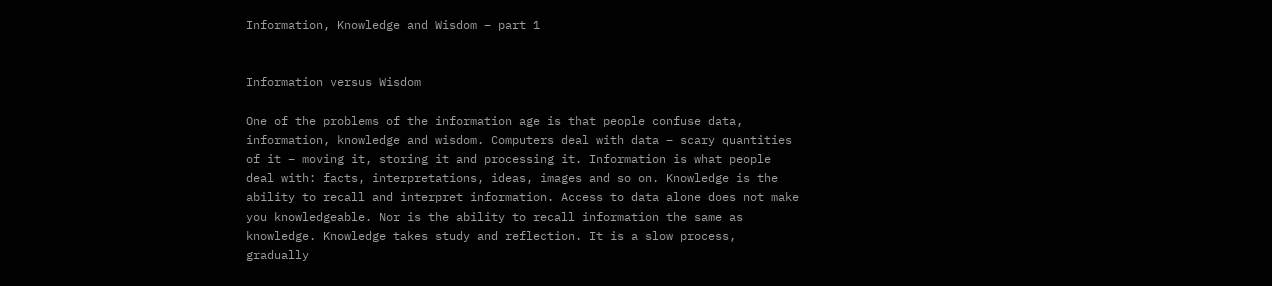Information, Knowledge and Wisdom – part 1


Information versus Wisdom

One of the problems of the information age is that people confuse data, information, knowledge and wisdom. Computers deal with data – scary quantities of it – moving it, storing it and processing it. Information is what people deal with: facts, interpretations, ideas, images and so on. Knowledge is the ability to recall and interpret information. Access to data alone does not make you knowledgeable. Nor is the ability to recall information the same as knowledge. Knowledge takes study and reflection. It is a slow process, gradually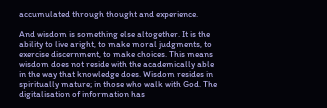accumulated through thought and experience.

And wisdom is something else altogether. It is the ability to live aright, to make moral judgments, to exercise discernment, to make choices. This means wisdom does not reside with the academically able in the way that knowledge does. Wisdom resides in spiritually mature; in those who walk with God. The digitalisation of information has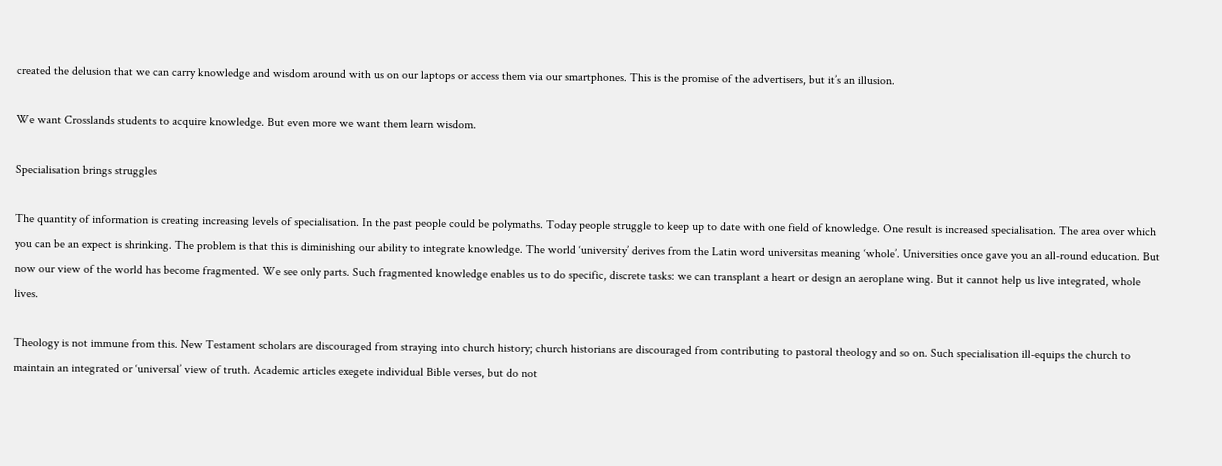created the delusion that we can carry knowledge and wisdom around with us on our laptops or access them via our smartphones. This is the promise of the advertisers, but it’s an illusion.

We want Crosslands students to acquire knowledge. But even more we want them learn wisdom.

Specialisation brings struggles

The quantity of information is creating increasing levels of specialisation. In the past people could be polymaths. Today people struggle to keep up to date with one field of knowledge. One result is increased specialisation. The area over which you can be an expect is shrinking. The problem is that this is diminishing our ability to integrate knowledge. The world ‘university’ derives from the Latin word universitas meaning ‘whole’. Universities once gave you an all-round education. But now our view of the world has become fragmented. We see only parts. Such fragmented knowledge enables us to do specific, discrete tasks: we can transplant a heart or design an aeroplane wing. But it cannot help us live integrated, whole lives.

Theology is not immune from this. New Testament scholars are discouraged from straying into church history; church historians are discouraged from contributing to pastoral theology and so on. Such specialisation ill-equips the church to maintain an integrated or ‘universal’ view of truth. Academic articles exegete individual Bible verses, but do not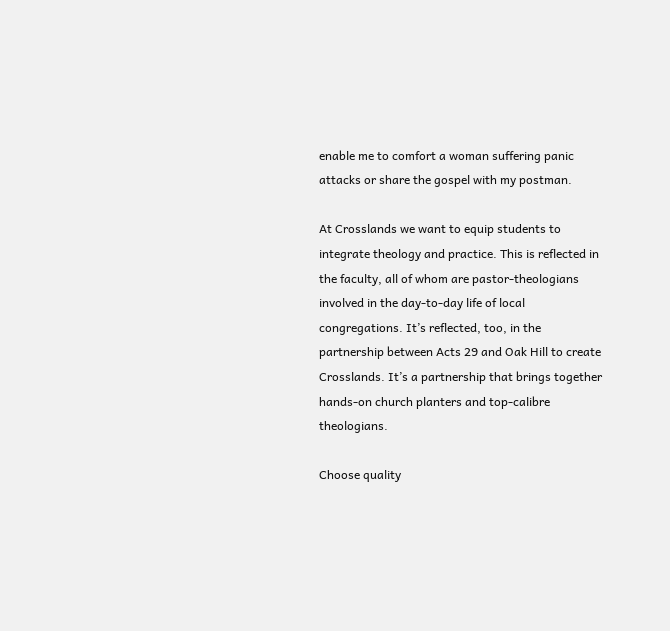enable me to comfort a woman suffering panic attacks or share the gospel with my postman.

At Crosslands we want to equip students to integrate theology and practice. This is reflected in the faculty, all of whom are pastor-theologians involved in the day-to-day life of local congregations. It’s reflected, too, in the partnership between Acts 29 and Oak Hill to create Crosslands. It’s a partnership that brings together hands-on church planters and top-calibre theologians.

Choose quality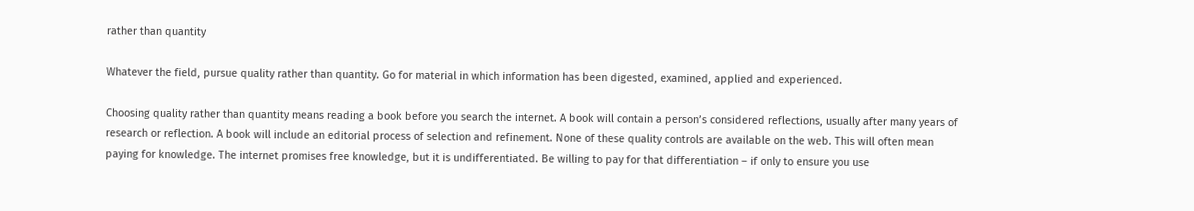rather than quantity

Whatever the field, pursue quality rather than quantity. Go for material in which information has been digested, examined, applied and experienced.

Choosing quality rather than quantity means reading a book before you search the internet. A book will contain a person’s considered reflections, usually after many years of research or reflection. A book will include an editorial process of selection and refinement. None of these quality controls are available on the web. This will often mean paying for knowledge. The internet promises free knowledge, but it is undifferentiated. Be willing to pay for that differentiation – if only to ensure you use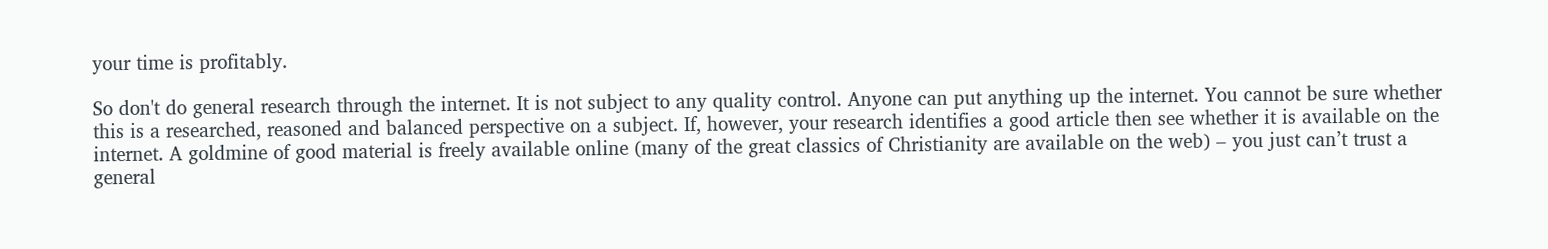your time is profitably.

So don't do general research through the internet. It is not subject to any quality control. Anyone can put anything up the internet. You cannot be sure whether this is a researched, reasoned and balanced perspective on a subject. If, however, your research identifies a good article then see whether it is available on the internet. A goldmine of good material is freely available online (many of the great classics of Christianity are available on the web) – you just can’t trust a general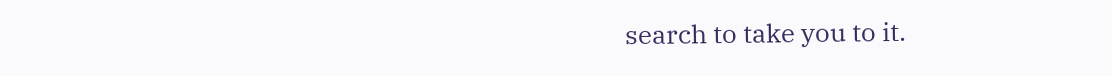search to take you to it.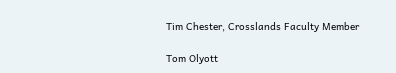Tim Chester, Crosslands Faculty Member

Tom Olyott